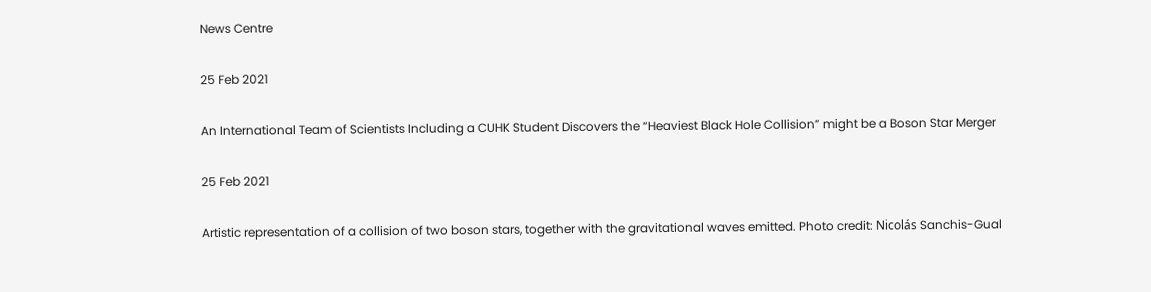News Centre

25 Feb 2021

An International Team of Scientists Including a CUHK Student Discovers the “Heaviest Black Hole Collision” might be a Boson Star Merger

25 Feb 2021

Artistic representation of a collision of two boson stars, together with the gravitational waves emitted. Photo credit: Nicolás Sanchis-Gual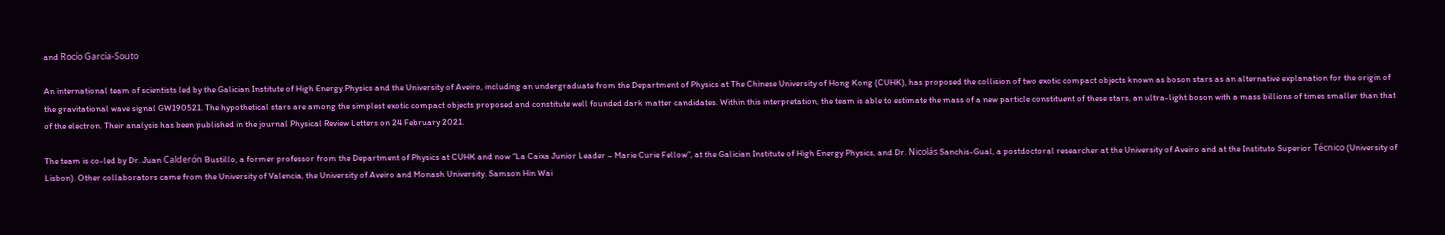and Rocío García-Souto

An international team of scientists led by the Galician Institute of High Energy Physics and the University of Aveiro, including an undergraduate from the Department of Physics at The Chinese University of Hong Kong (CUHK), has proposed the collision of two exotic compact objects known as boson stars as an alternative explanation for the origin of the gravitational wave signal GW190521. The hypothetical stars are among the simplest exotic compact objects proposed and constitute well founded dark matter candidates. Within this interpretation, the team is able to estimate the mass of a new particle constituent of these stars, an ultra-light boson with a mass billions of times smaller than that of the electron. Their analysis has been published in the journal Physical Review Letters on 24 February 2021.

The team is co-led by Dr. Juan Calderón Bustillo, a former professor from the Department of Physics at CUHK and now “La Caixa Junior Leader – Marie Curie Fellow”, at the Galician Institute of High Energy Physics, and Dr. Nicolás Sanchis-Gual, a postdoctoral researcher at the University of Aveiro and at the Instituto Superior Técnico (University of Lisbon). Other collaborators came from the University of Valencia, the University of Aveiro and Monash University. Samson Hin Wai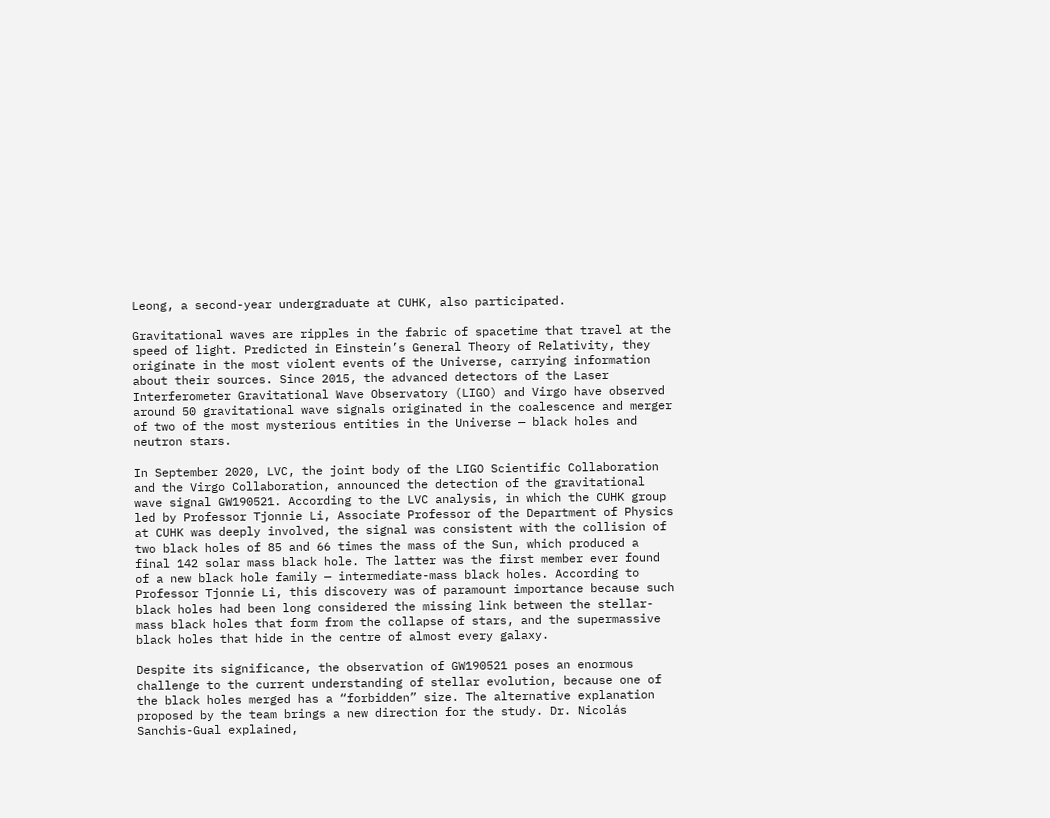Leong, a second-year undergraduate at CUHK, also participated.

Gravitational waves are ripples in the fabric of spacetime that travel at the speed of light. Predicted in Einstein’s General Theory of Relativity, they originate in the most violent events of the Universe, carrying information about their sources. Since 2015, the advanced detectors of the Laser Interferometer Gravitational Wave Observatory (LIGO) and Virgo have observed around 50 gravitational wave signals originated in the coalescence and merger of two of the most mysterious entities in the Universe — black holes and neutron stars.

In September 2020, LVC, the joint body of the LIGO Scientific Collaboration and the Virgo Collaboration, announced the detection of the gravitational wave signal GW190521. According to the LVC analysis, in which the CUHK group led by Professor Tjonnie Li, Associate Professor of the Department of Physics at CUHK was deeply involved, the signal was consistent with the collision of two black holes of 85 and 66 times the mass of the Sun, which produced a final 142 solar mass black hole. The latter was the first member ever found of a new black hole family — intermediate-mass black holes. According to Professor Tjonnie Li, this discovery was of paramount importance because such black holes had been long considered the missing link between the stellar-mass black holes that form from the collapse of stars, and the supermassive black holes that hide in the centre of almost every galaxy.

Despite its significance, the observation of GW190521 poses an enormous challenge to the current understanding of stellar evolution, because one of the black holes merged has a “forbidden” size. The alternative explanation proposed by the team brings a new direction for the study. Dr. Nicolás Sanchis-Gual explained,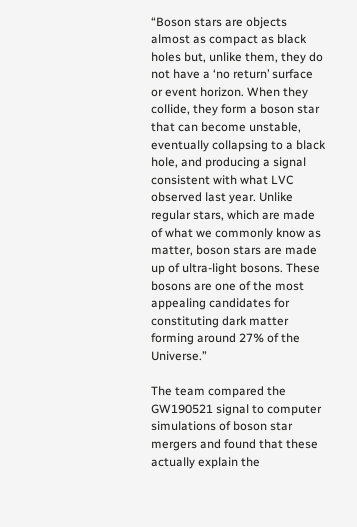“Boson stars are objects almost as compact as black holes but, unlike them, they do not have a ‘no return’ surface or event horizon. When they collide, they form a boson star that can become unstable, eventually collapsing to a black hole, and producing a signal consistent with what LVC observed last year. Unlike regular stars, which are made of what we commonly know as matter, boson stars are made up of ultra-light bosons. These bosons are one of the most appealing candidates for constituting dark matter forming around 27% of the Universe.”

The team compared the GW190521 signal to computer simulations of boson star mergers and found that these actually explain the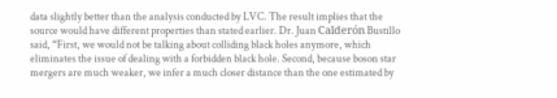data slightly better than the analysis conducted by LVC. The result implies that the source would have different properties than stated earlier. Dr. Juan Calderón Bustillo said, “First, we would not be talking about colliding black holes anymore, which eliminates the issue of dealing with a forbidden black hole. Second, because boson star mergers are much weaker, we infer a much closer distance than the one estimated by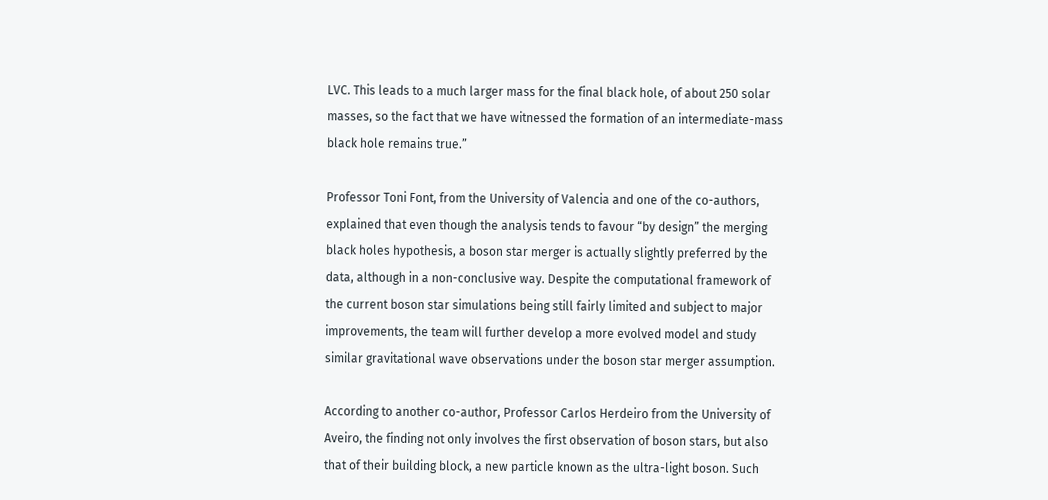LVC. This leads to a much larger mass for the final black hole, of about 250 solar masses, so the fact that we have witnessed the formation of an intermediate-mass black hole remains true.”

Professor Toni Font, from the University of Valencia and one of the co-authors, explained that even though the analysis tends to favour “by design” the merging black holes hypothesis, a boson star merger is actually slightly preferred by the data, although in a non-conclusive way. Despite the computational framework of the current boson star simulations being still fairly limited and subject to major improvements, the team will further develop a more evolved model and study similar gravitational wave observations under the boson star merger assumption.

According to another co-author, Professor Carlos Herdeiro from the University of Aveiro, the finding not only involves the first observation of boson stars, but also that of their building block, a new particle known as the ultra-light boson. Such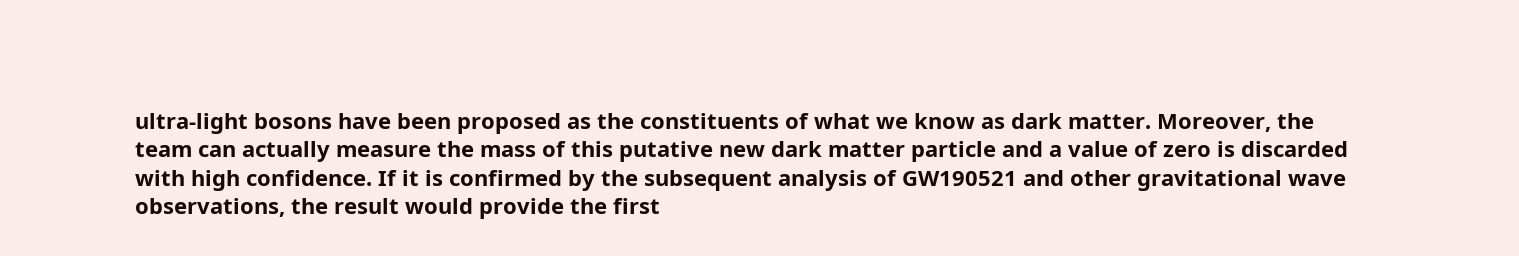ultra-light bosons have been proposed as the constituents of what we know as dark matter. Moreover, the team can actually measure the mass of this putative new dark matter particle and a value of zero is discarded with high confidence. If it is confirmed by the subsequent analysis of GW190521 and other gravitational wave observations, the result would provide the first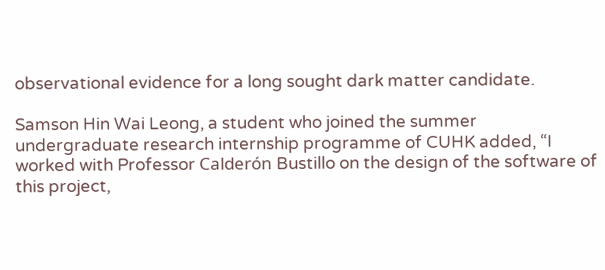observational evidence for a long sought dark matter candidate.

Samson Hin Wai Leong, a student who joined the summer undergraduate research internship programme of CUHK added, “I worked with Professor Calderón Bustillo on the design of the software of this project,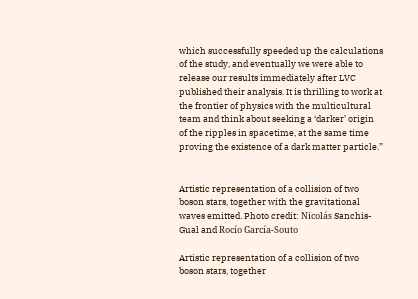which successfully speeded up the calculations of the study, and eventually we were able to release our results immediately after LVC published their analysis. It is thrilling to work at the frontier of physics with the multicultural team and think about seeking a ‘darker’ origin of the ripples in spacetime, at the same time proving the existence of a dark matter particle.”


Artistic representation of a collision of two boson stars, together with the gravitational waves emitted. Photo credit: Nicolás Sanchis-Gual and Rocío García-Souto

Artistic representation of a collision of two boson stars, together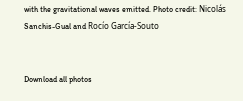with the gravitational waves emitted. Photo credit: Nicolás Sanchis-Gual and Rocío García-Souto


Download all photos